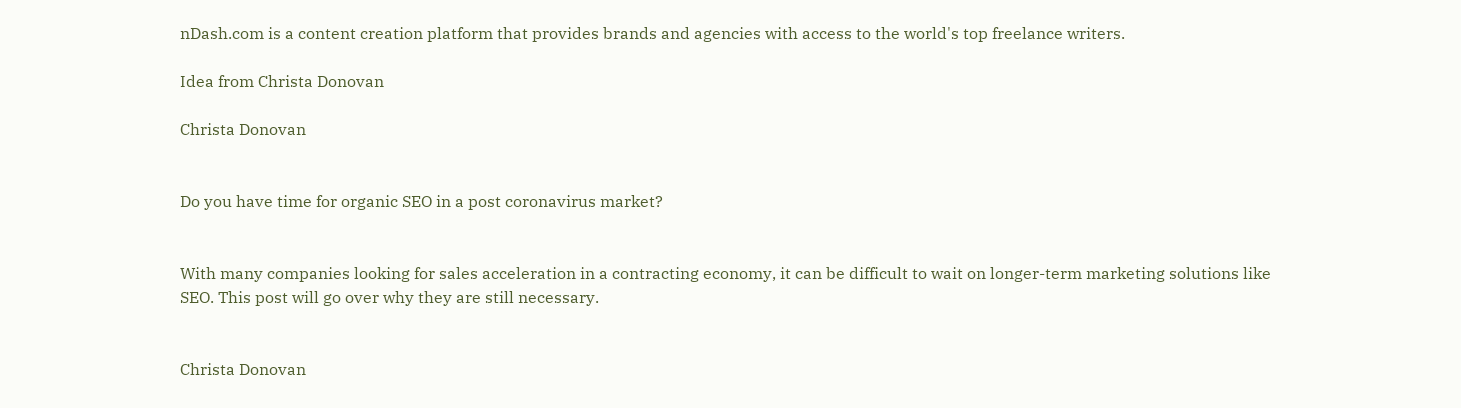nDash.com is a content creation platform that provides brands and agencies with access to the world's top freelance writers.

Idea from Christa Donovan

Christa Donovan


Do you have time for organic SEO in a post coronavirus market?


With many companies looking for sales acceleration in a contracting economy, it can be difficult to wait on longer-term marketing solutions like SEO. This post will go over why they are still necessary.


Christa Donovan